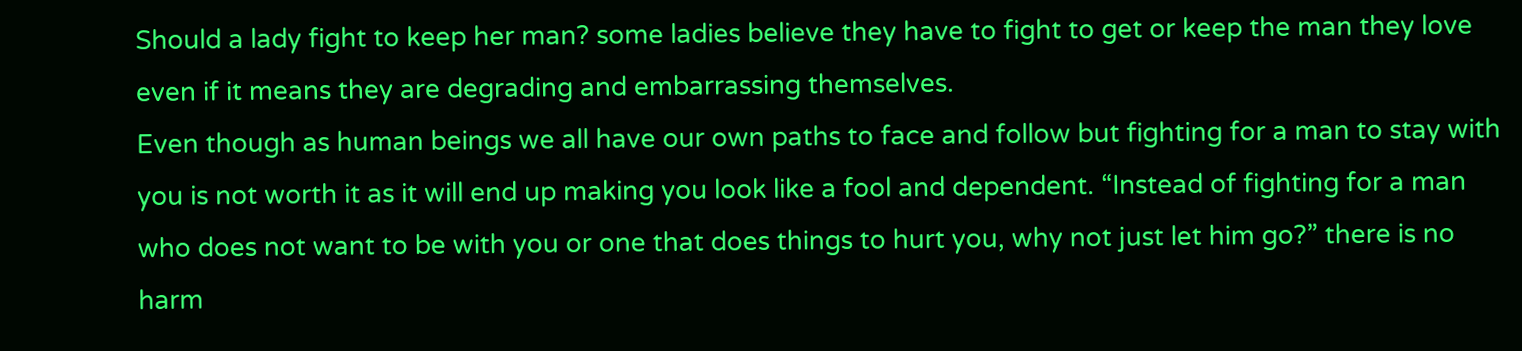Should a lady fight to keep her man? some ladies believe they have to fight to get or keep the man they love even if it means they are degrading and embarrassing themselves.
Even though as human beings we all have our own paths to face and follow but fighting for a man to stay with you is not worth it as it will end up making you look like a fool and dependent. “Instead of fighting for a man who does not want to be with you or one that does things to hurt you, why not just let him go?” there is no harm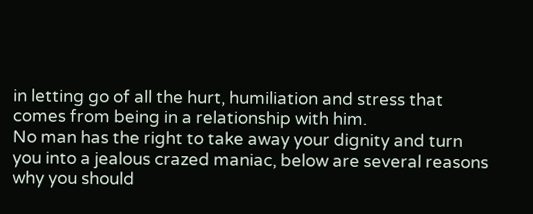in letting go of all the hurt, humiliation and stress that comes from being in a relationship with him.
No man has the right to take away your dignity and turn you into a jealous crazed maniac, below are several reasons why you should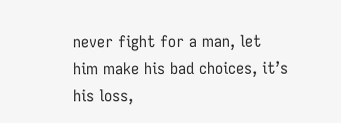never fight for a man, let him make his bad choices, it’s his loss,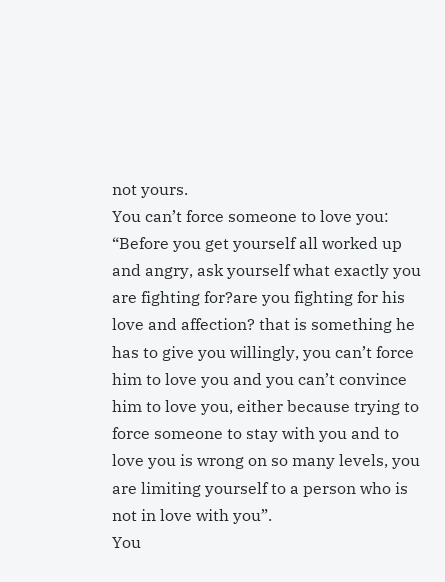not yours.
You can’t force someone to love you: “Before you get yourself all worked up and angry, ask yourself what exactly you are fighting for?are you fighting for his love and affection? that is something he has to give you willingly, you can’t force him to love you and you can’t convince him to love you, either because trying to force someone to stay with you and to love you is wrong on so many levels, you are limiting yourself to a person who is not in love with you”.
You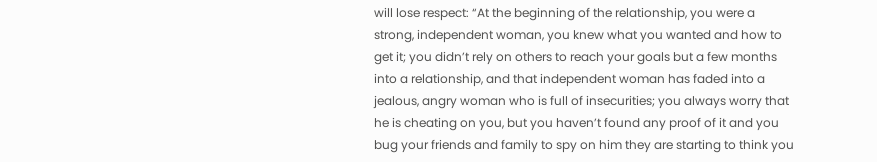will lose respect: “At the beginning of the relationship, you were a strong, independent woman, you knew what you wanted and how to get it; you didn’t rely on others to reach your goals but a few months into a relationship, and that independent woman has faded into a jealous, angry woman who is full of insecurities; you always worry that he is cheating on you, but you haven’t found any proof of it and you bug your friends and family to spy on him they are starting to think you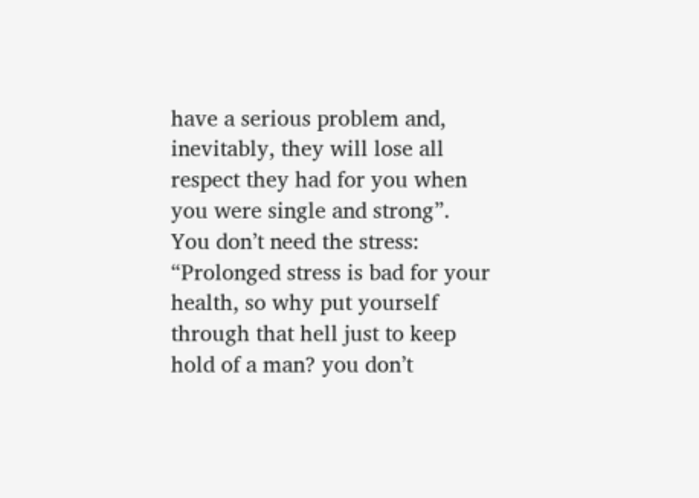have a serious problem and, inevitably, they will lose all respect they had for you when you were single and strong”.
You don’t need the stress: “Prolonged stress is bad for your health, so why put yourself through that hell just to keep hold of a man? you don’t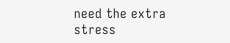need the extra stress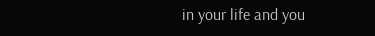in your life and you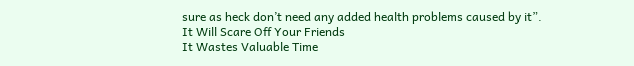sure as heck don’t need any added health problems caused by it”.
It Will Scare Off Your Friends
It Wastes Valuable Time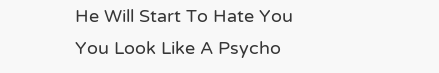He Will Start To Hate You
You Look Like A Psycho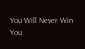You Will Never Win
You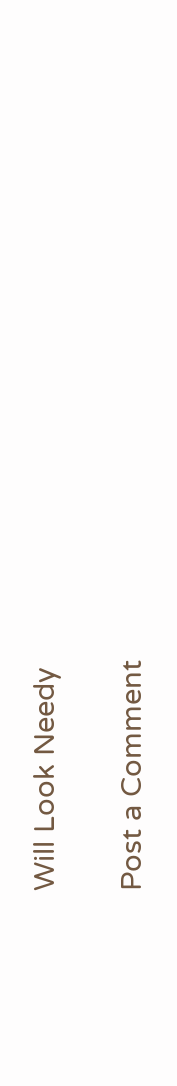Will Look Needy

Post a Comment